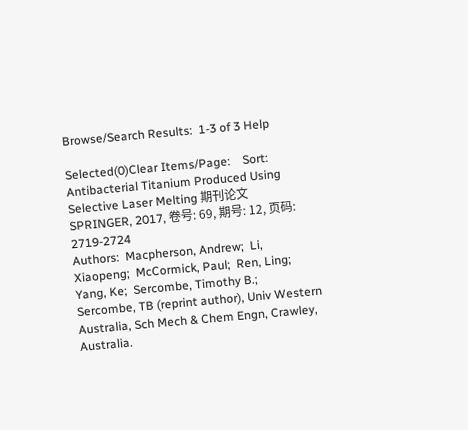Browse/Search Results:  1-3 of 3 Help

Selected(0)Clear Items/Page:    Sort:
Antibacterial Titanium Produced Using Selective Laser Melting 期刊论文
SPRINGER, 2017, 卷号: 69, 期号: 12, 页码: 2719-2724
Authors:  Macpherson, Andrew;  Li, Xiaopeng;  McCormick, Paul;  Ren, Ling;  Yang, Ke;  Sercombe, Timothy B.;  Sercombe, TB (reprint author), Univ Western Australia, Sch Mech & Chem Engn, Crawley, Australia.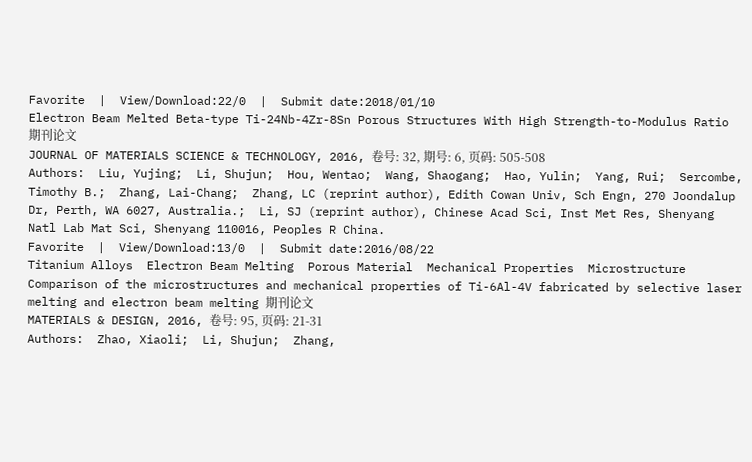Favorite  |  View/Download:22/0  |  Submit date:2018/01/10
Electron Beam Melted Beta-type Ti-24Nb-4Zr-8Sn Porous Structures With High Strength-to-Modulus Ratio 期刊论文
JOURNAL OF MATERIALS SCIENCE & TECHNOLOGY, 2016, 卷号: 32, 期号: 6, 页码: 505-508
Authors:  Liu, Yujing;  Li, Shujun;  Hou, Wentao;  Wang, Shaogang;  Hao, Yulin;  Yang, Rui;  Sercombe, Timothy B.;  Zhang, Lai-Chang;  Zhang, LC (reprint author), Edith Cowan Univ, Sch Engn, 270 Joondalup Dr, Perth, WA 6027, Australia.;  Li, SJ (reprint author), Chinese Acad Sci, Inst Met Res, Shenyang Natl Lab Mat Sci, Shenyang 110016, Peoples R China.
Favorite  |  View/Download:13/0  |  Submit date:2016/08/22
Titanium Alloys  Electron Beam Melting  Porous Material  Mechanical Properties  Microstructure
Comparison of the microstructures and mechanical properties of Ti-6Al-4V fabricated by selective laser melting and electron beam melting 期刊论文
MATERIALS & DESIGN, 2016, 卷号: 95, 页码: 21-31
Authors:  Zhao, Xiaoli;  Li, Shujun;  Zhang,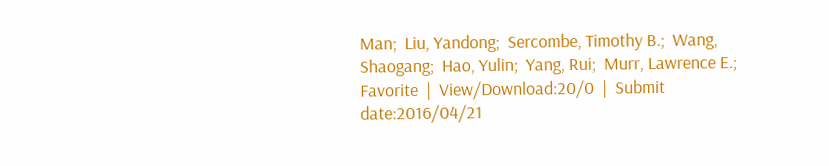Man;  Liu, Yandong;  Sercombe, Timothy B.;  Wang, Shaogang;  Hao, Yulin;  Yang, Rui;  Murr, Lawrence E.;
Favorite  |  View/Download:20/0  |  Submit date:2016/04/21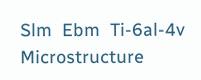Slm  Ebm  Ti-6al-4v  Microstructure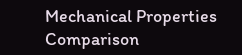Mechanical Properties  Comparison